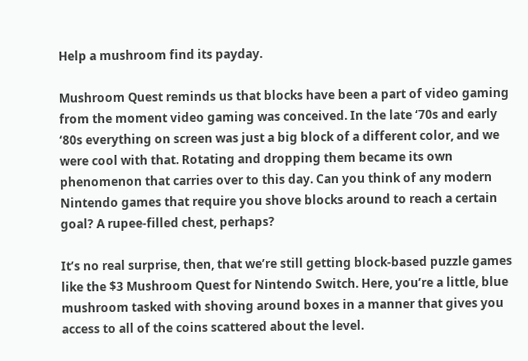Help a mushroom find its payday.

Mushroom Quest reminds us that blocks have been a part of video gaming from the moment video gaming was conceived. In the late ‘70s and early ‘80s everything on screen was just a big block of a different color, and we were cool with that. Rotating and dropping them became its own phenomenon that carries over to this day. Can you think of any modern Nintendo games that require you shove blocks around to reach a certain goal? A rupee-filled chest, perhaps?

It’s no real surprise, then, that we’re still getting block-based puzzle games like the $3 Mushroom Quest for Nintendo Switch. Here, you’re a little, blue mushroom tasked with shoving around boxes in a manner that gives you access to all of the coins scattered about the level.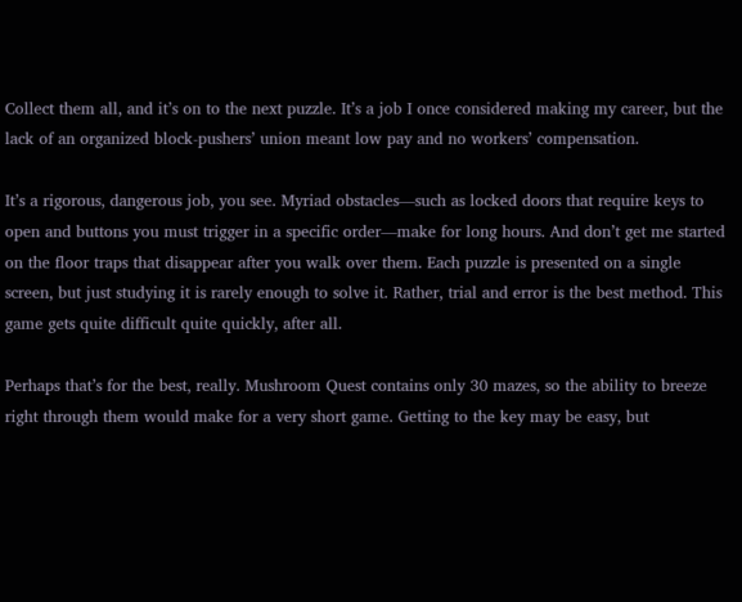Collect them all, and it’s on to the next puzzle. It’s a job I once considered making my career, but the lack of an organized block-pushers’ union meant low pay and no workers’ compensation.

It’s a rigorous, dangerous job, you see. Myriad obstacles—such as locked doors that require keys to open and buttons you must trigger in a specific order—make for long hours. And don’t get me started on the floor traps that disappear after you walk over them. Each puzzle is presented on a single screen, but just studying it is rarely enough to solve it. Rather, trial and error is the best method. This game gets quite difficult quite quickly, after all.

Perhaps that’s for the best, really. Mushroom Quest contains only 30 mazes, so the ability to breeze right through them would make for a very short game. Getting to the key may be easy, but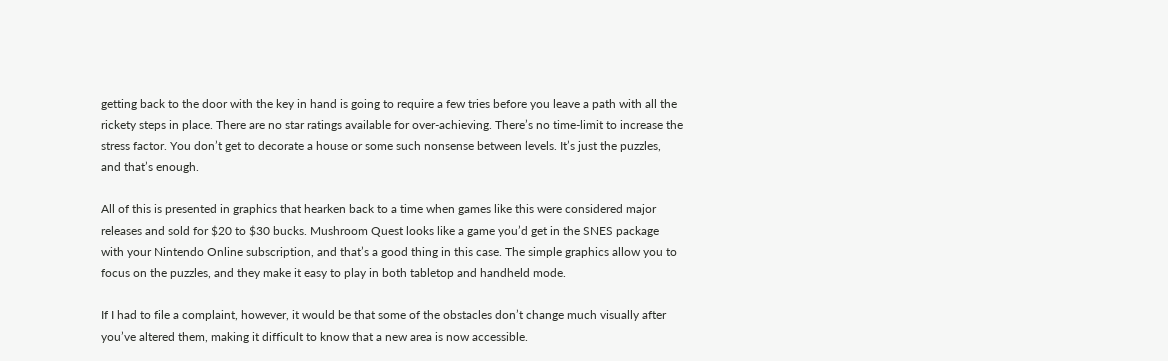getting back to the door with the key in hand is going to require a few tries before you leave a path with all the rickety steps in place. There are no star ratings available for over-achieving. There’s no time-limit to increase the stress factor. You don’t get to decorate a house or some such nonsense between levels. It’s just the puzzles, and that’s enough.

All of this is presented in graphics that hearken back to a time when games like this were considered major releases and sold for $20 to $30 bucks. Mushroom Quest looks like a game you’d get in the SNES package with your Nintendo Online subscription, and that’s a good thing in this case. The simple graphics allow you to focus on the puzzles, and they make it easy to play in both tabletop and handheld mode.

If I had to file a complaint, however, it would be that some of the obstacles don’t change much visually after you’ve altered them, making it difficult to know that a new area is now accessible.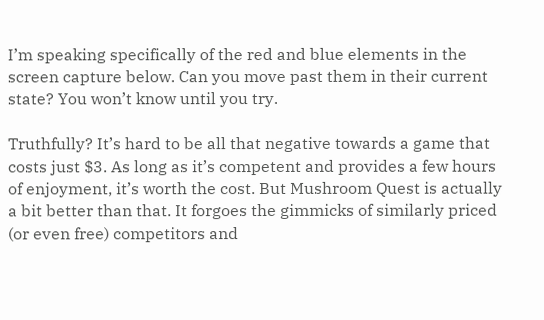I’m speaking specifically of the red and blue elements in the screen capture below. Can you move past them in their current state? You won’t know until you try.

Truthfully? It’s hard to be all that negative towards a game that costs just $3. As long as it’s competent and provides a few hours of enjoyment, it’s worth the cost. But Mushroom Quest is actually a bit better than that. It forgoes the gimmicks of similarly priced (or even free) competitors and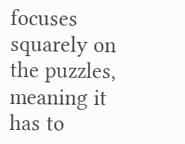focuses squarely on the puzzles, meaning it has to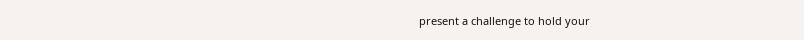present a challenge to hold your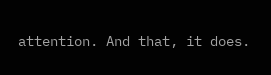attention. And that, it does.